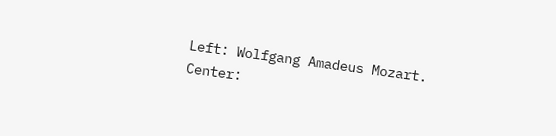Left: Wolfgang Amadeus Mozart. Center: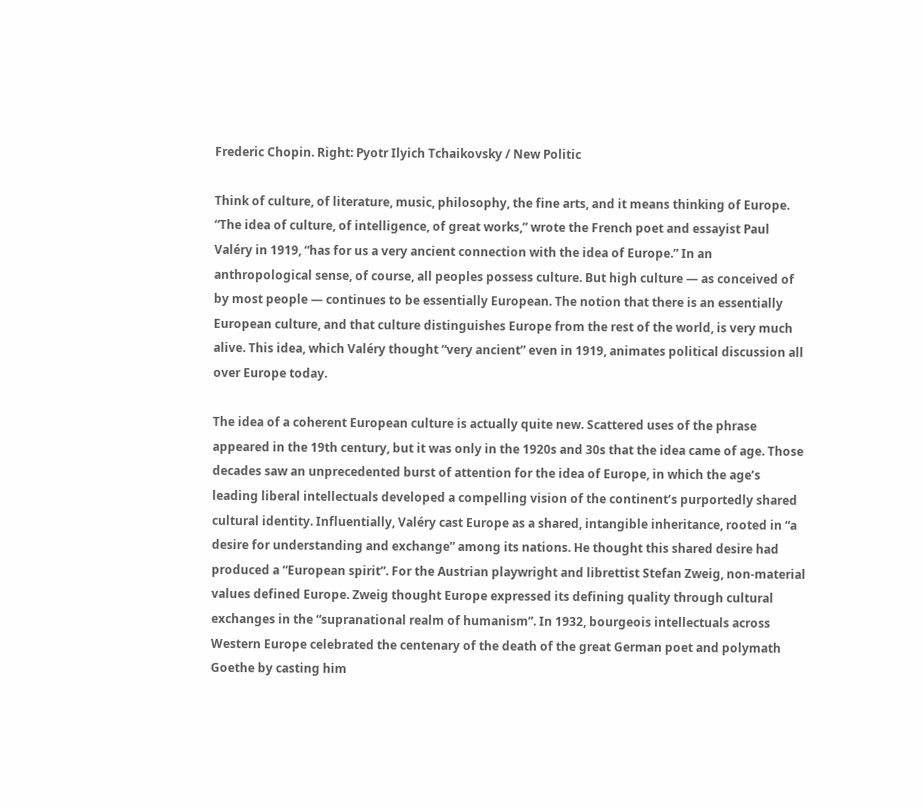Frederic Chopin. Right: Pyotr Ilyich Tchaikovsky / New Politic

Think of culture, of literature, music, philosophy, the fine arts, and it means thinking of Europe. “The idea of culture, of intelligence, of great works,” wrote the French poet and essayist Paul Valéry in 1919, “has for us a very ancient connection with the idea of Europe.” In an anthropological sense, of course, all peoples possess culture. But high culture — as conceived of by most people — continues to be essentially European. The notion that there is an essentially European culture, and that culture distinguishes Europe from the rest of the world, is very much alive. This idea, which Valéry thought “very ancient” even in 1919, animates political discussion all over Europe today.

The idea of a coherent European culture is actually quite new. Scattered uses of the phrase appeared in the 19th century, but it was only in the 1920s and 30s that the idea came of age. Those decades saw an unprecedented burst of attention for the idea of Europe, in which the age’s leading liberal intellectuals developed a compelling vision of the continent’s purportedly shared cultural identity. Influentially, Valéry cast Europe as a shared, intangible inheritance, rooted in “a desire for understanding and exchange” among its nations. He thought this shared desire had produced a “European spirit”. For the Austrian playwright and librettist Stefan Zweig, non-material values defined Europe. Zweig thought Europe expressed its defining quality through cultural exchanges in the “supranational realm of humanism”. In 1932, bourgeois intellectuals across Western Europe celebrated the centenary of the death of the great German poet and polymath Goethe by casting him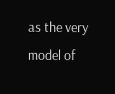as the very model of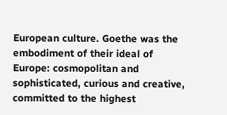European culture. Goethe was the embodiment of their ideal of Europe: cosmopolitan and sophisticated, curious and creative, committed to the highest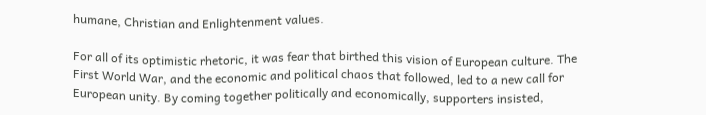humane, Christian and Enlightenment values.

For all of its optimistic rhetoric, it was fear that birthed this vision of European culture. The First World War, and the economic and political chaos that followed, led to a new call for European unity. By coming together politically and economically, supporters insisted,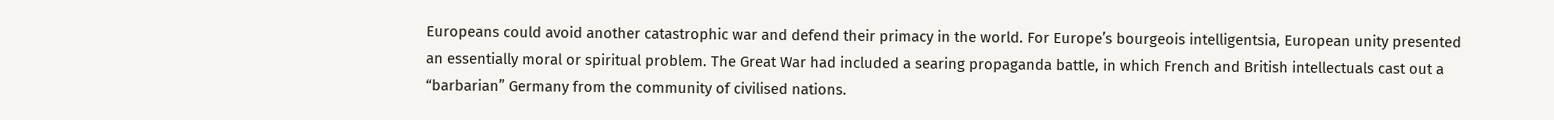Europeans could avoid another catastrophic war and defend their primacy in the world. For Europe’s bourgeois intelligentsia, European unity presented an essentially moral or spiritual problem. The Great War had included a searing propaganda battle, in which French and British intellectuals cast out a “barbarian” Germany from the community of civilised nations.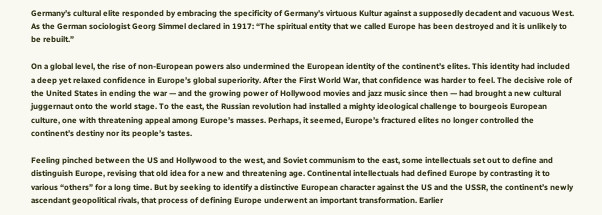Germany’s cultural elite responded by embracing the specificity of Germany’s virtuous Kultur against a supposedly decadent and vacuous West. As the German sociologist Georg Simmel declared in 1917: “The spiritual entity that we called Europe has been destroyed and it is unlikely to be rebuilt.”

On a global level, the rise of non-European powers also undermined the European identity of the continent’s elites. This identity had included a deep yet relaxed confidence in Europe’s global superiority. After the First World War, that confidence was harder to feel. The decisive role of the United States in ending the war — and the growing power of Hollywood movies and jazz music since then — had brought a new cultural juggernaut onto the world stage. To the east, the Russian revolution had installed a mighty ideological challenge to bourgeois European culture, one with threatening appeal among Europe’s masses. Perhaps, it seemed, Europe’s fractured elites no longer controlled the continent’s destiny nor its people’s tastes.

Feeling pinched between the US and Hollywood to the west, and Soviet communism to the east, some intellectuals set out to define and distinguish Europe, revising that old idea for a new and threatening age. Continental intellectuals had defined Europe by contrasting it to various “others” for a long time. But by seeking to identify a distinctive European character against the US and the USSR, the continent’s newly ascendant geopolitical rivals, that process of defining Europe underwent an important transformation. Earlier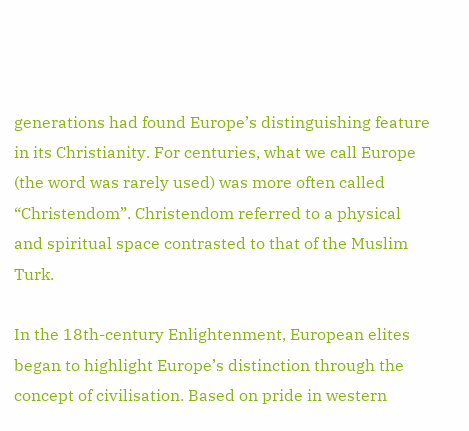generations had found Europe’s distinguishing feature in its Christianity. For centuries, what we call Europe (the word was rarely used) was more often called “Christendom”. Christendom referred to a physical and spiritual space contrasted to that of the Muslim Turk.

In the 18th-century Enlightenment, European elites began to highlight Europe’s distinction through the concept of civilisation. Based on pride in western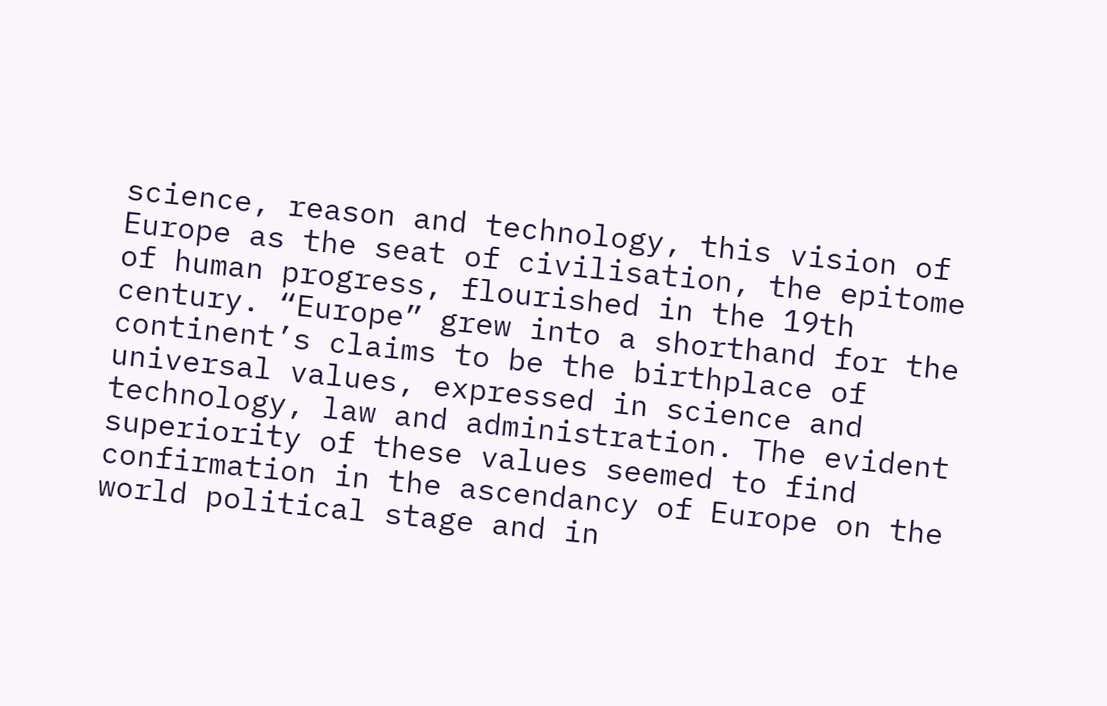science, reason and technology, this vision of Europe as the seat of civilisation, the epitome of human progress, flourished in the 19th century. “Europe” grew into a shorthand for the continent’s claims to be the birthplace of universal values, expressed in science and technology, law and administration. The evident superiority of these values seemed to find confirmation in the ascendancy of Europe on the world political stage and in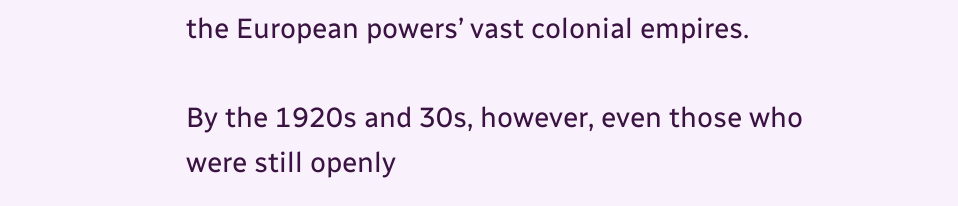the European powers’ vast colonial empires.

By the 1920s and 30s, however, even those who were still openly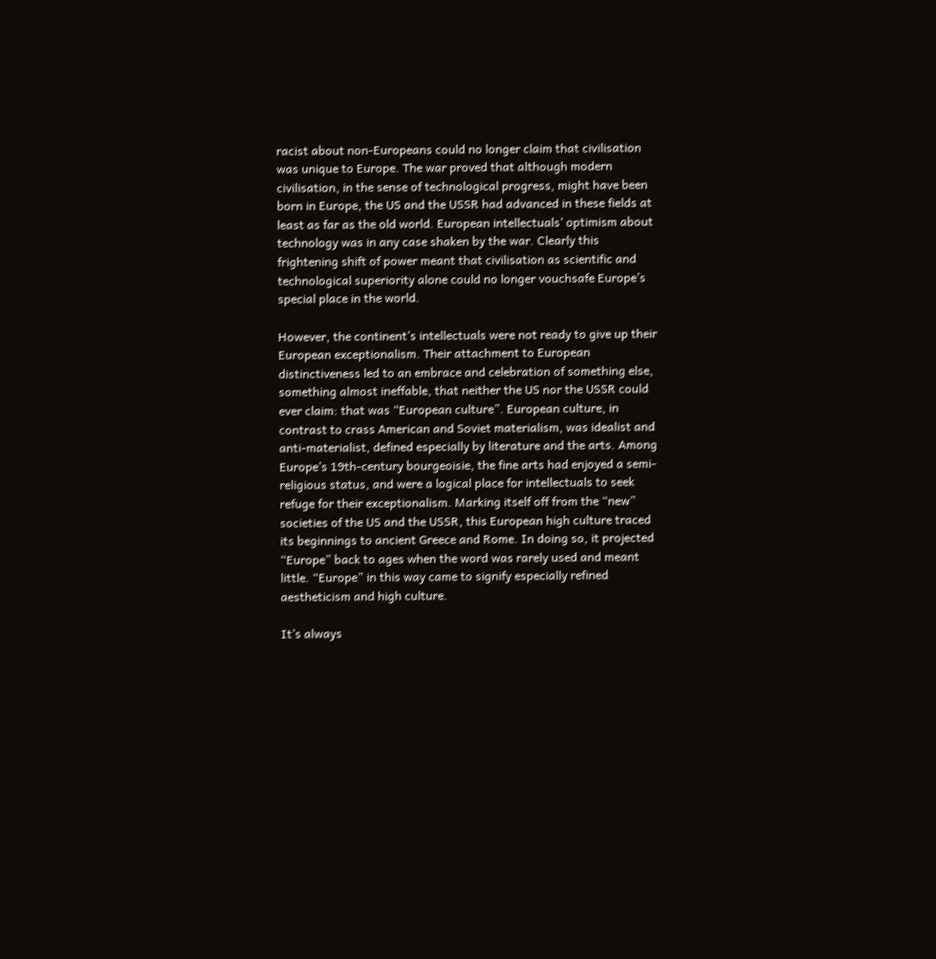racist about non-Europeans could no longer claim that civilisation was unique to Europe. The war proved that although modern civilisation, in the sense of technological progress, might have been born in Europe, the US and the USSR had advanced in these fields at least as far as the old world. European intellectuals’ optimism about technology was in any case shaken by the war. Clearly this frightening shift of power meant that civilisation as scientific and technological superiority alone could no longer vouchsafe Europe’s special place in the world.

However, the continent’s intellectuals were not ready to give up their European exceptionalism. Their attachment to European distinctiveness led to an embrace and celebration of something else, something almost ineffable, that neither the US nor the USSR could ever claim: that was “European culture”. European culture, in contrast to crass American and Soviet materialism, was idealist and anti-materialist, defined especially by literature and the arts. Among Europe’s 19th-century bourgeoisie, the fine arts had enjoyed a semi-religious status, and were a logical place for intellectuals to seek refuge for their exceptionalism. Marking itself off from the “new” societies of the US and the USSR, this European high culture traced its beginnings to ancient Greece and Rome. In doing so, it projected “Europe” back to ages when the word was rarely used and meant little. “Europe” in this way came to signify especially refined aestheticism and high culture.

It’s always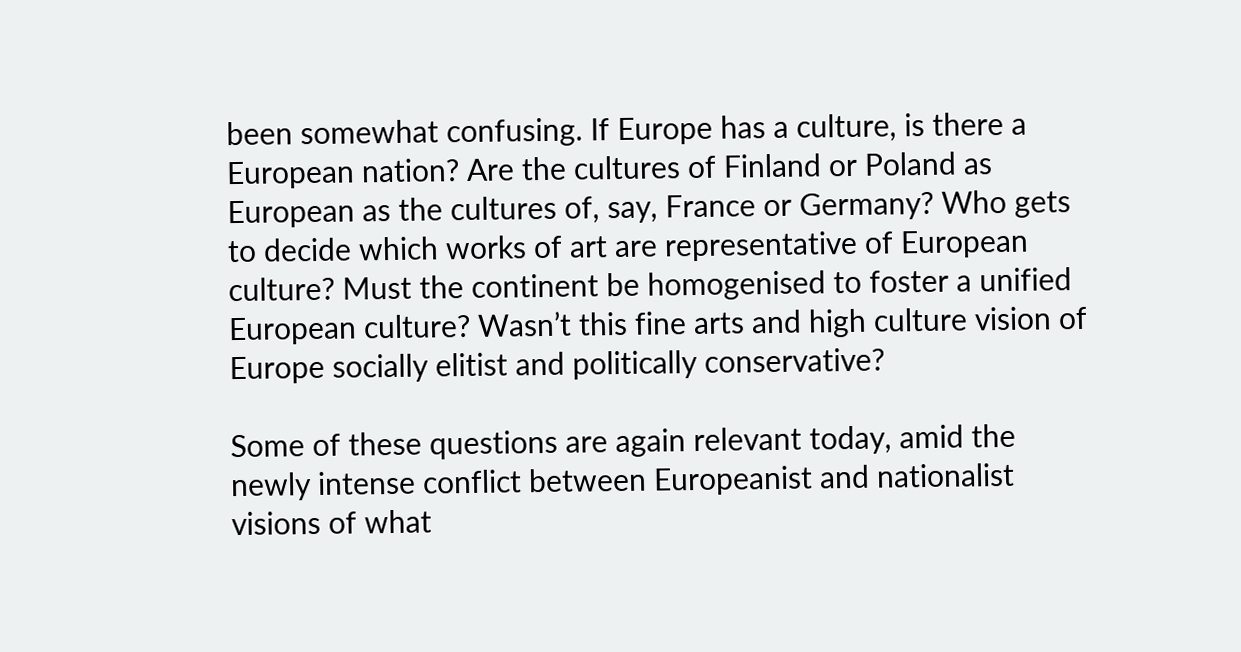been somewhat confusing. If Europe has a culture, is there a European nation? Are the cultures of Finland or Poland as European as the cultures of, say, France or Germany? Who gets to decide which works of art are representative of European culture? Must the continent be homogenised to foster a unified European culture? Wasn’t this fine arts and high culture vision of Europe socially elitist and politically conservative?

Some of these questions are again relevant today, amid the newly intense conflict between Europeanist and nationalist visions of what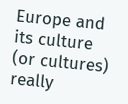Europe and its culture (or cultures) really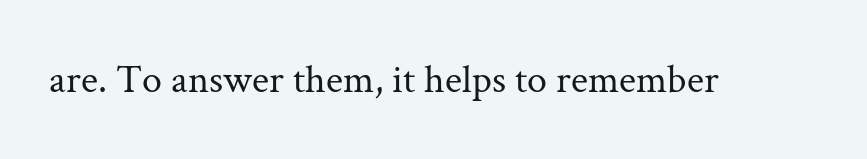are. To answer them, it helps to remember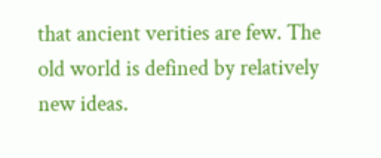that ancient verities are few. The old world is defined by relatively new ideas.